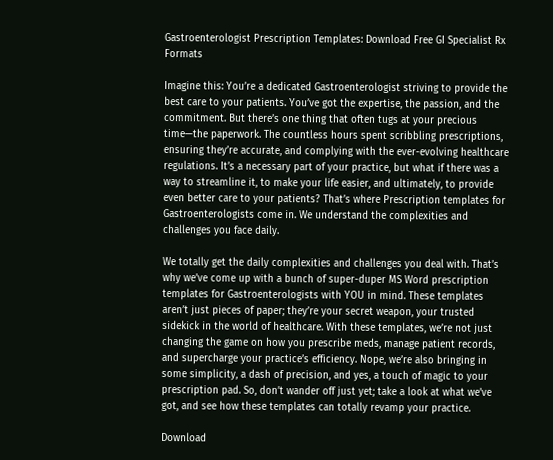Gastroenterologist Prescription Templates: Download Free GI Specialist Rx Formats

Imagine this: You’re a dedicated Gastroenterologist striving to provide the best care to your patients. You’ve got the expertise, the passion, and the commitment. But there’s one thing that often tugs at your precious time—the paperwork. The countless hours spent scribbling prescriptions, ensuring they’re accurate, and complying with the ever-evolving healthcare regulations. It’s a necessary part of your practice, but what if there was a way to streamline it, to make your life easier, and ultimately, to provide even better care to your patients? That’s where Prescription templates for Gastroenterologists come in. We understand the complexities and challenges you face daily.

We totally get the daily complexities and challenges you deal with. That’s why we’ve come up with a bunch of super-duper MS Word prescription templates for Gastroenterologists with YOU in mind. These templates aren’t just pieces of paper; they’re your secret weapon, your trusted sidekick in the world of healthcare. With these templates, we’re not just changing the game on how you prescribe meds, manage patient records, and supercharge your practice’s efficiency. Nope, we’re also bringing in some simplicity, a dash of precision, and yes, a touch of magic to your prescription pad. So, don’t wander off just yet; take a look at what we’ve got, and see how these templates can totally revamp your practice.

Download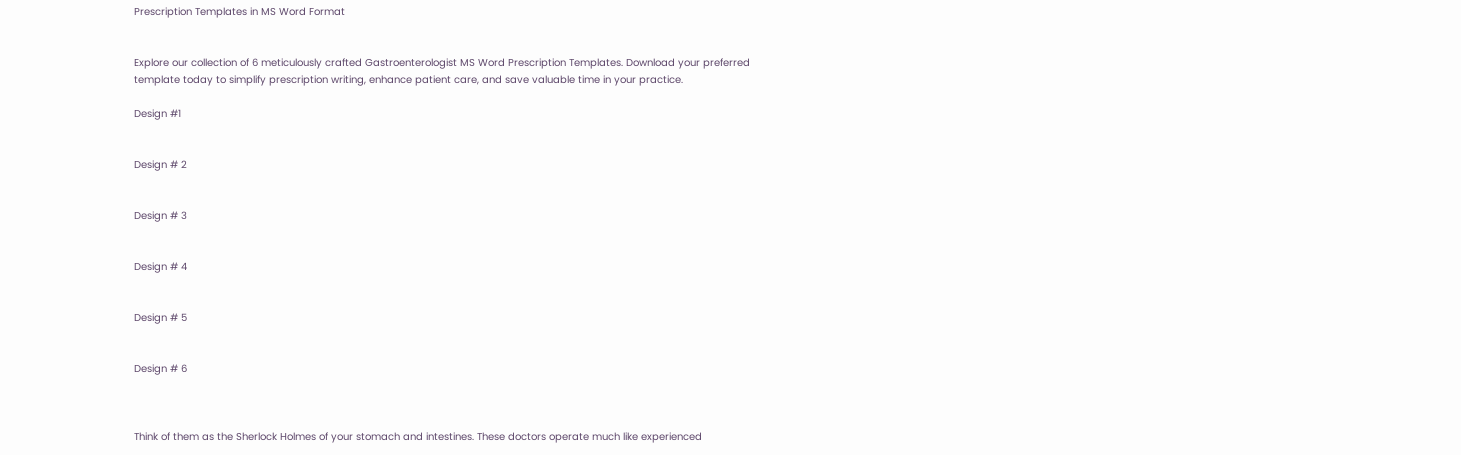Prescription Templates in MS Word Format


Explore our collection of 6 meticulously crafted Gastroenterologist MS Word Prescription Templates. Download your preferred template today to simplify prescription writing, enhance patient care, and save valuable time in your practice.

Design #1


Design # 2


Design # 3


Design # 4


Design # 5


Design # 6



Think of them as the Sherlock Holmes of your stomach and intestines. These doctors operate much like experienced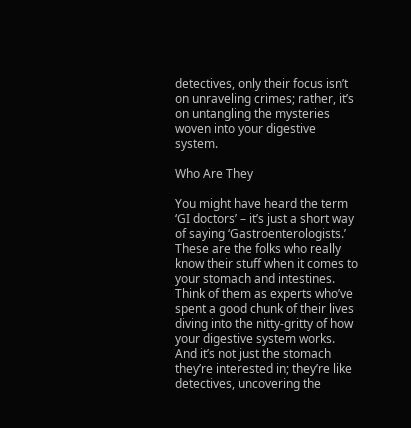detectives, only their focus isn’t on unraveling crimes; rather, it’s on untangling the mysteries woven into your digestive system.

Who Are They

You might have heard the term ‘GI doctors’ – it’s just a short way of saying ‘Gastroenterologists.’ These are the folks who really know their stuff when it comes to your stomach and intestines. Think of them as experts who’ve spent a good chunk of their lives diving into the nitty-gritty of how your digestive system works. And it’s not just the stomach they’re interested in; they’re like detectives, uncovering the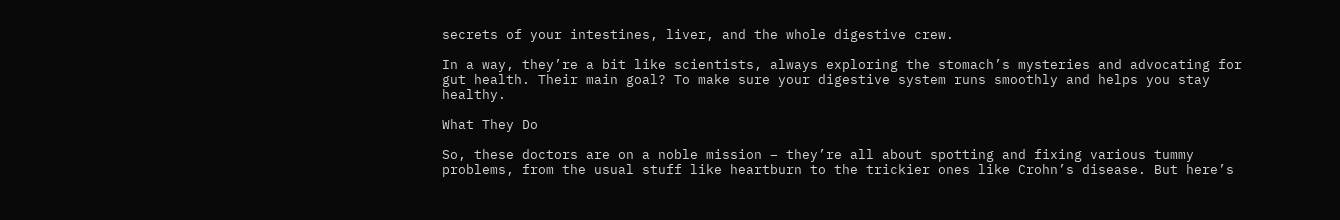secrets of your intestines, liver, and the whole digestive crew.

In a way, they’re a bit like scientists, always exploring the stomach’s mysteries and advocating for gut health. Their main goal? To make sure your digestive system runs smoothly and helps you stay healthy.

What They Do

So, these doctors are on a noble mission – they’re all about spotting and fixing various tummy problems, from the usual stuff like heartburn to the trickier ones like Crohn’s disease. But here’s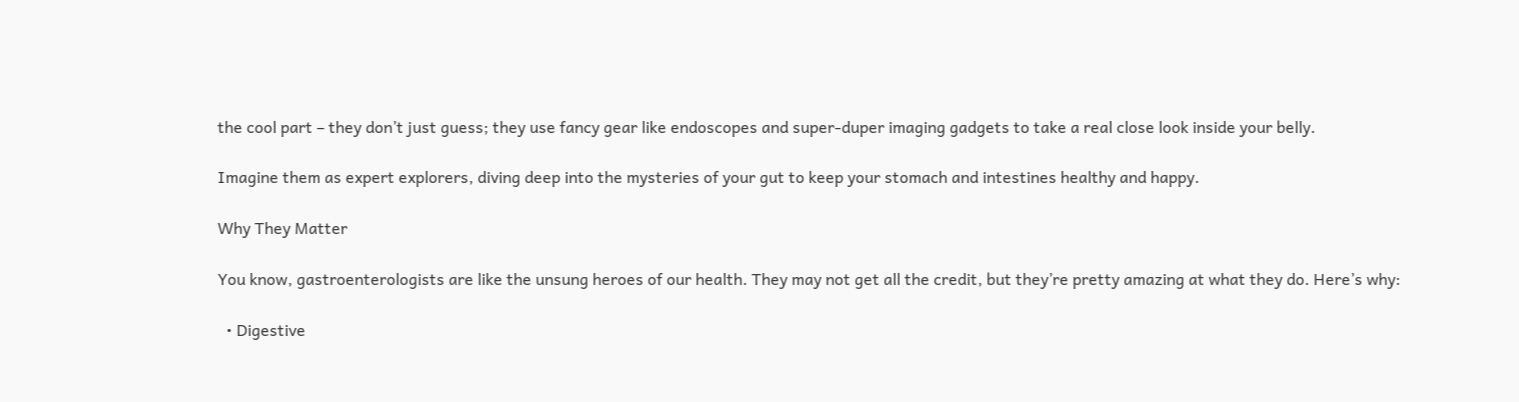the cool part – they don’t just guess; they use fancy gear like endoscopes and super-duper imaging gadgets to take a real close look inside your belly.

Imagine them as expert explorers, diving deep into the mysteries of your gut to keep your stomach and intestines healthy and happy.

Why They Matter

You know, gastroenterologists are like the unsung heroes of our health. They may not get all the credit, but they’re pretty amazing at what they do. Here’s why:

  • Digestive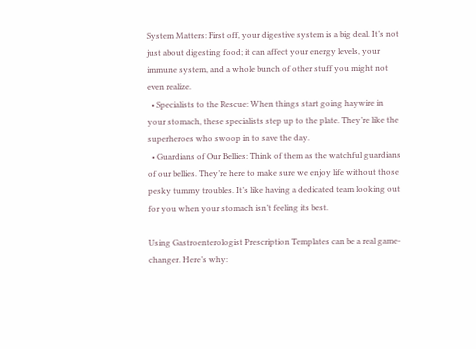System Matters: First off, your digestive system is a big deal. It’s not just about digesting food; it can affect your energy levels, your immune system, and a whole bunch of other stuff you might not even realize.
  • Specialists to the Rescue: When things start going haywire in your stomach, these specialists step up to the plate. They’re like the superheroes who swoop in to save the day.
  • Guardians of Our Bellies: Think of them as the watchful guardians of our bellies. They’re here to make sure we enjoy life without those pesky tummy troubles. It’s like having a dedicated team looking out for you when your stomach isn’t feeling its best.

Using Gastroenterologist Prescription Templates can be a real game-changer. Here’s why: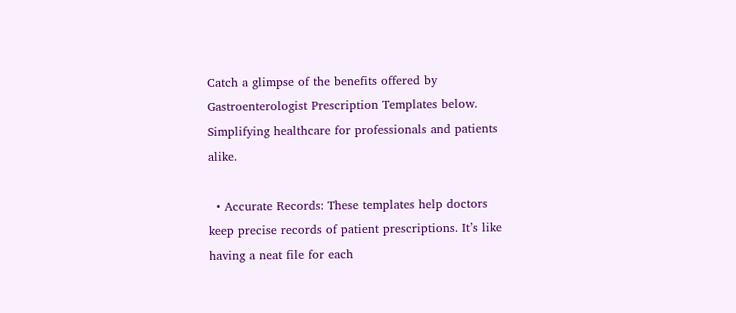Catch a glimpse of the benefits offered by Gastroenterologist Prescription Templates below. Simplifying healthcare for professionals and patients alike.

  • Accurate Records: These templates help doctors keep precise records of patient prescriptions. It’s like having a neat file for each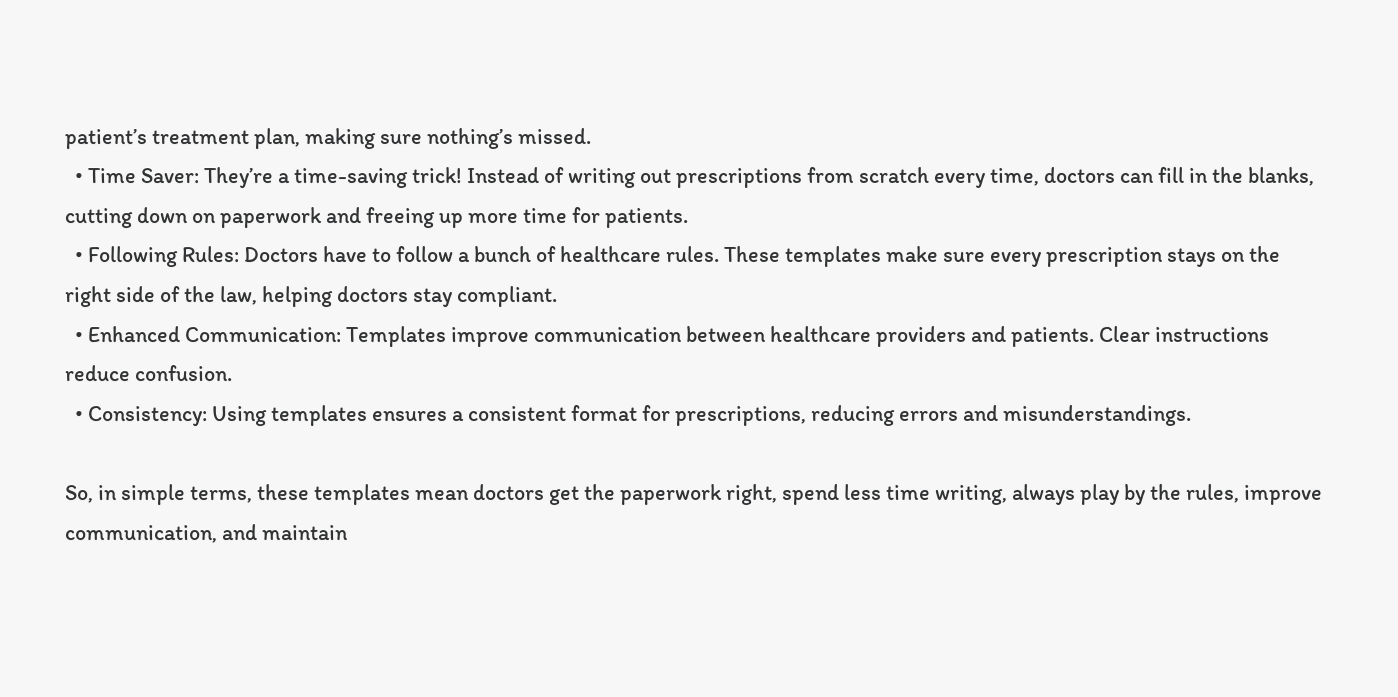patient’s treatment plan, making sure nothing’s missed.
  • Time Saver: They’re a time-saving trick! Instead of writing out prescriptions from scratch every time, doctors can fill in the blanks, cutting down on paperwork and freeing up more time for patients.
  • Following Rules: Doctors have to follow a bunch of healthcare rules. These templates make sure every prescription stays on the right side of the law, helping doctors stay compliant.
  • Enhanced Communication: Templates improve communication between healthcare providers and patients. Clear instructions reduce confusion.
  • Consistency: Using templates ensures a consistent format for prescriptions, reducing errors and misunderstandings.

So, in simple terms, these templates mean doctors get the paperwork right, spend less time writing, always play by the rules, improve communication, and maintain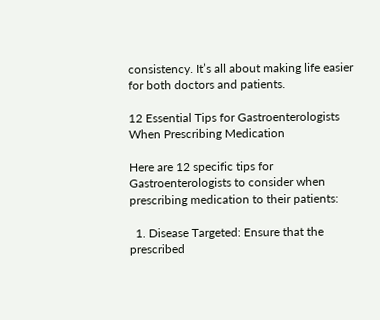consistency. It’s all about making life easier for both doctors and patients.

12 Essential Tips for Gastroenterologists When Prescribing Medication

Here are 12 specific tips for Gastroenterologists to consider when prescribing medication to their patients:

  1. Disease Targeted: Ensure that the prescribed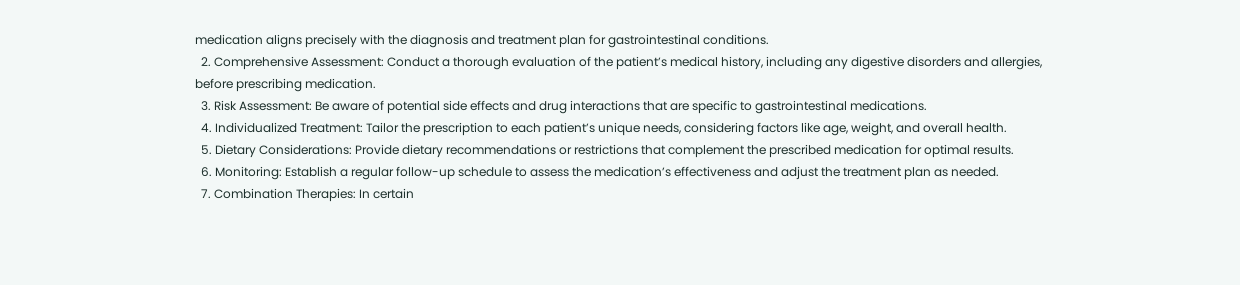medication aligns precisely with the diagnosis and treatment plan for gastrointestinal conditions.
  2. Comprehensive Assessment: Conduct a thorough evaluation of the patient’s medical history, including any digestive disorders and allergies, before prescribing medication.
  3. Risk Assessment: Be aware of potential side effects and drug interactions that are specific to gastrointestinal medications.
  4. Individualized Treatment: Tailor the prescription to each patient’s unique needs, considering factors like age, weight, and overall health.
  5. Dietary Considerations: Provide dietary recommendations or restrictions that complement the prescribed medication for optimal results.
  6. Monitoring: Establish a regular follow-up schedule to assess the medication’s effectiveness and adjust the treatment plan as needed.
  7. Combination Therapies: In certain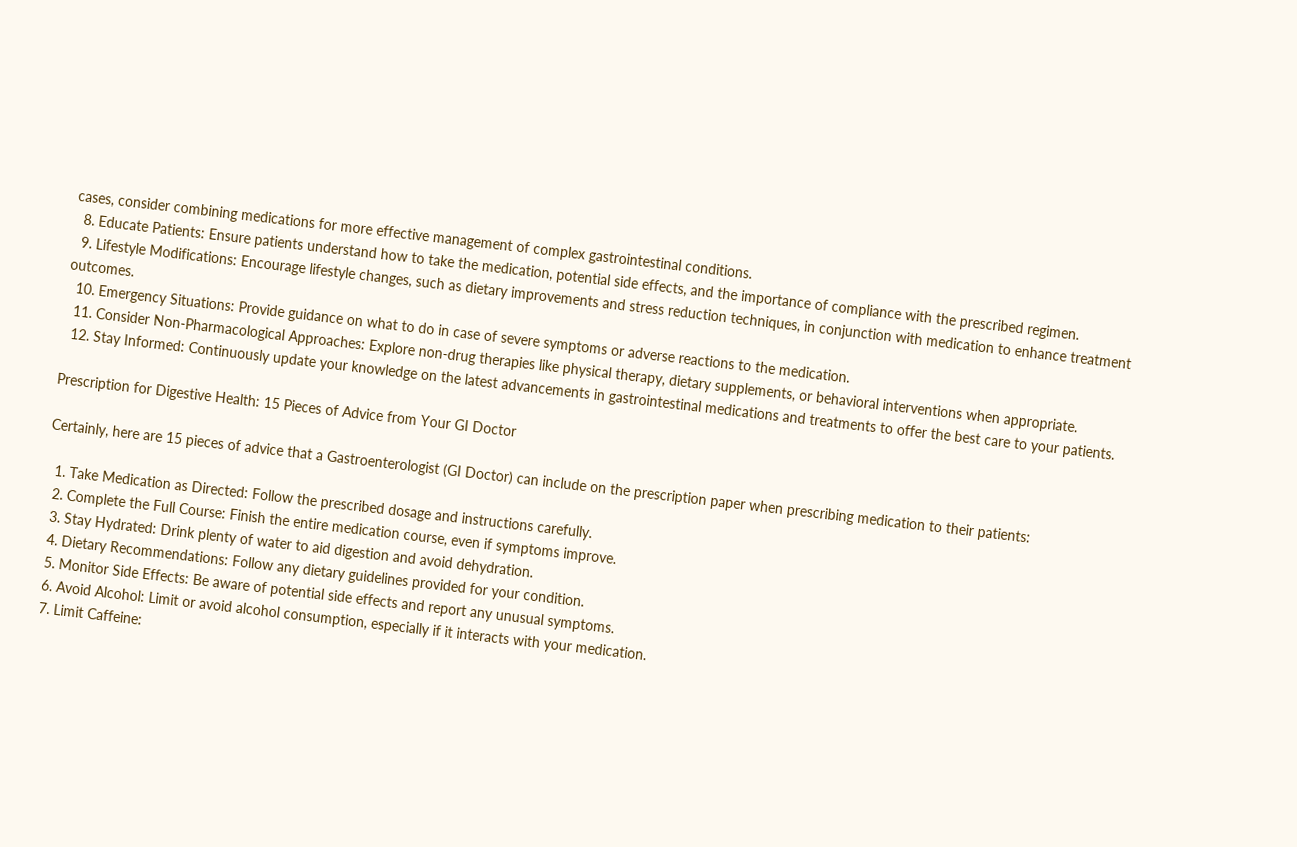cases, consider combining medications for more effective management of complex gastrointestinal conditions.
  8. Educate Patients: Ensure patients understand how to take the medication, potential side effects, and the importance of compliance with the prescribed regimen.
  9. Lifestyle Modifications: Encourage lifestyle changes, such as dietary improvements and stress reduction techniques, in conjunction with medication to enhance treatment outcomes.
  10. Emergency Situations: Provide guidance on what to do in case of severe symptoms or adverse reactions to the medication.
  11. Consider Non-Pharmacological Approaches: Explore non-drug therapies like physical therapy, dietary supplements, or behavioral interventions when appropriate.
  12. Stay Informed: Continuously update your knowledge on the latest advancements in gastrointestinal medications and treatments to offer the best care to your patients.

Prescription for Digestive Health: 15 Pieces of Advice from Your GI Doctor

Certainly, here are 15 pieces of advice that a Gastroenterologist (GI Doctor) can include on the prescription paper when prescribing medication to their patients:

  1. Take Medication as Directed: Follow the prescribed dosage and instructions carefully.
  2. Complete the Full Course: Finish the entire medication course, even if symptoms improve.
  3. Stay Hydrated: Drink plenty of water to aid digestion and avoid dehydration.
  4. Dietary Recommendations: Follow any dietary guidelines provided for your condition.
  5. Monitor Side Effects: Be aware of potential side effects and report any unusual symptoms.
  6. Avoid Alcohol: Limit or avoid alcohol consumption, especially if it interacts with your medication.
  7. Limit Caffeine: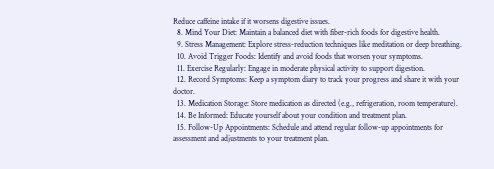Reduce caffeine intake if it worsens digestive issues.
  8. Mind Your Diet: Maintain a balanced diet with fiber-rich foods for digestive health.
  9. Stress Management: Explore stress-reduction techniques like meditation or deep breathing.
  10. Avoid Trigger Foods: Identify and avoid foods that worsen your symptoms.
  11. Exercise Regularly: Engage in moderate physical activity to support digestion.
  12. Record Symptoms: Keep a symptom diary to track your progress and share it with your doctor.
  13. Medication Storage: Store medication as directed (e.g., refrigeration, room temperature).
  14. Be Informed: Educate yourself about your condition and treatment plan.
  15. Follow-Up Appointments: Schedule and attend regular follow-up appointments for assessment and adjustments to your treatment plan.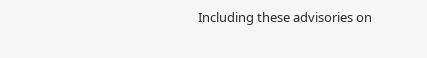Including these advisories on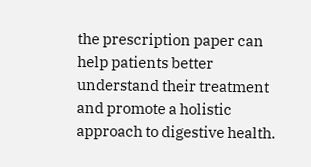the prescription paper can help patients better understand their treatment and promote a holistic approach to digestive health.